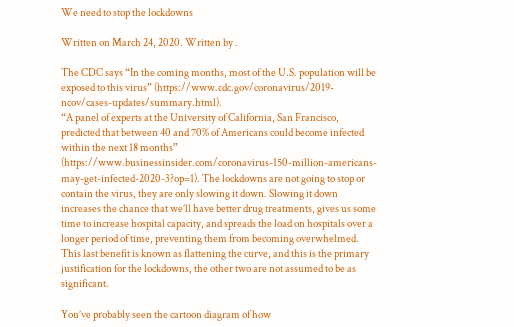We need to stop the lockdowns

Written on March 24, 2020. Written by .

The CDC says “In the coming months, most of the U.S. population will be exposed to this virus” (https://www.cdc.gov/coronavirus/2019-ncov/cases-updates/summary.html).
“A panel of experts at the University of California, San Francisco, predicted that between 40 and 70% of Americans could become infected within the next 18 months” (https://www.businessinsider.com/coronavirus-150-million-americans-may-get-infected-2020-3?op=1). The lockdowns are not going to stop or contain the virus, they are only slowing it down. Slowing it down increases the chance that we’ll have better drug treatments, gives us some time to increase hospital capacity, and spreads the load on hospitals over a longer period of time, preventing them from becoming overwhelmed. This last benefit is known as flattening the curve, and this is the primary justification for the lockdowns, the other two are not assumed to be as significant.

You’ve probably seen the cartoon diagram of how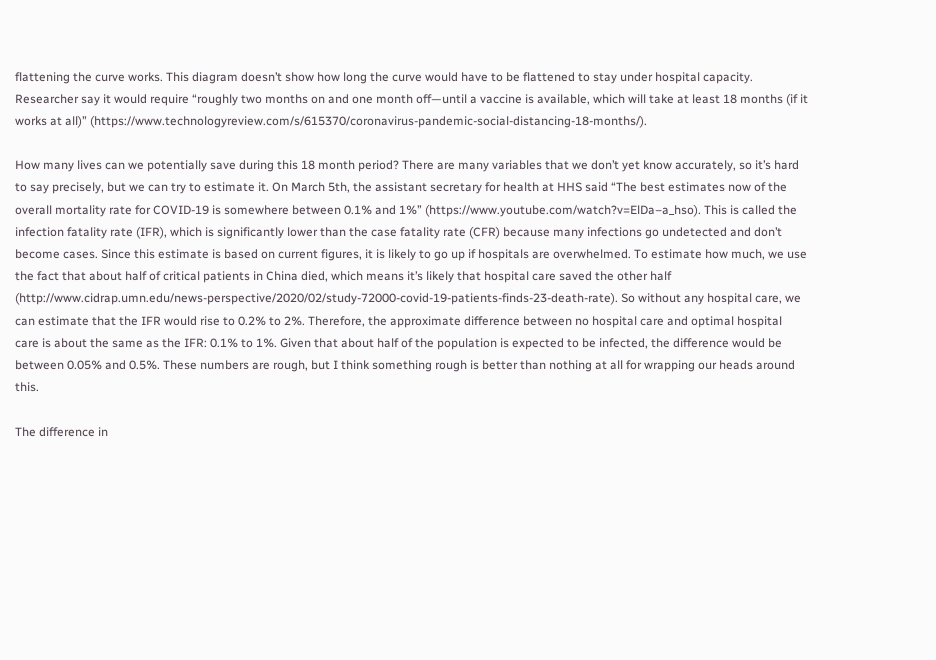flattening the curve works. This diagram doesn’t show how long the curve would have to be flattened to stay under hospital capacity. Researcher say it would require “roughly two months on and one month off—until a vaccine is available, which will take at least 18 months (if it works at all)” (https://www.technologyreview.com/s/615370/coronavirus-pandemic-social-distancing-18-months/).

How many lives can we potentially save during this 18 month period? There are many variables that we don’t yet know accurately, so it’s hard to say precisely, but we can try to estimate it. On March 5th, the assistant secretary for health at HHS said “The best estimates now of the overall mortality rate for COVID-19 is somewhere between 0.1% and 1%” (https://www.youtube.com/watch?v=ElDa–a_hso). This is called the infection fatality rate (IFR), which is significantly lower than the case fatality rate (CFR) because many infections go undetected and don’t become cases. Since this estimate is based on current figures, it is likely to go up if hospitals are overwhelmed. To estimate how much, we use the fact that about half of critical patients in China died, which means it’s likely that hospital care saved the other half (http://www.cidrap.umn.edu/news-perspective/2020/02/study-72000-covid-19-patients-finds-23-death-rate). So without any hospital care, we can estimate that the IFR would rise to 0.2% to 2%. Therefore, the approximate difference between no hospital care and optimal hospital care is about the same as the IFR: 0.1% to 1%. Given that about half of the population is expected to be infected, the difference would be between 0.05% and 0.5%. These numbers are rough, but I think something rough is better than nothing at all for wrapping our heads around this.

The difference in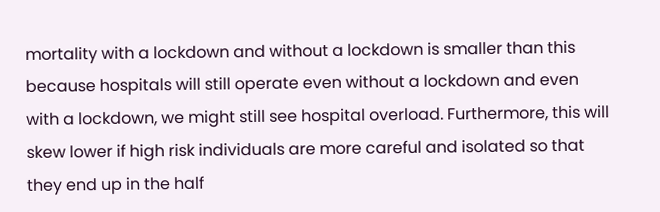mortality with a lockdown and without a lockdown is smaller than this because hospitals will still operate even without a lockdown and even with a lockdown, we might still see hospital overload. Furthermore, this will skew lower if high risk individuals are more careful and isolated so that they end up in the half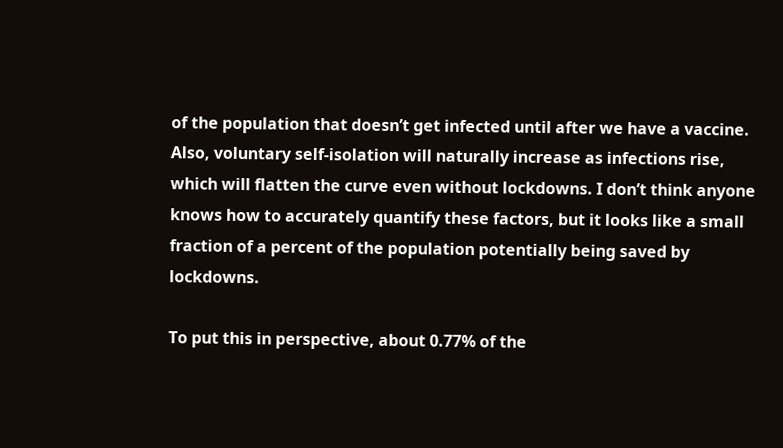of the population that doesn’t get infected until after we have a vaccine. Also, voluntary self-isolation will naturally increase as infections rise, which will flatten the curve even without lockdowns. I don’t think anyone knows how to accurately quantify these factors, but it looks like a small fraction of a percent of the population potentially being saved by lockdowns.

To put this in perspective, about 0.77% of the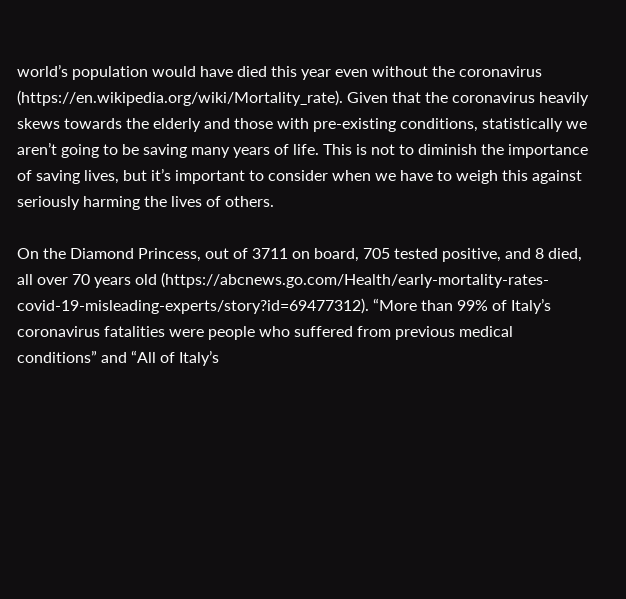world’s population would have died this year even without the coronavirus (https://en.wikipedia.org/wiki/Mortality_rate). Given that the coronavirus heavily skews towards the elderly and those with pre-existing conditions, statistically we aren’t going to be saving many years of life. This is not to diminish the importance of saving lives, but it’s important to consider when we have to weigh this against seriously harming the lives of others.

On the Diamond Princess, out of 3711 on board, 705 tested positive, and 8 died, all over 70 years old (https://abcnews.go.com/Health/early-mortality-rates-covid-19-misleading-experts/story?id=69477312). “More than 99% of Italy’s coronavirus fatalities were people who suffered from previous medical conditions” and “All of Italy’s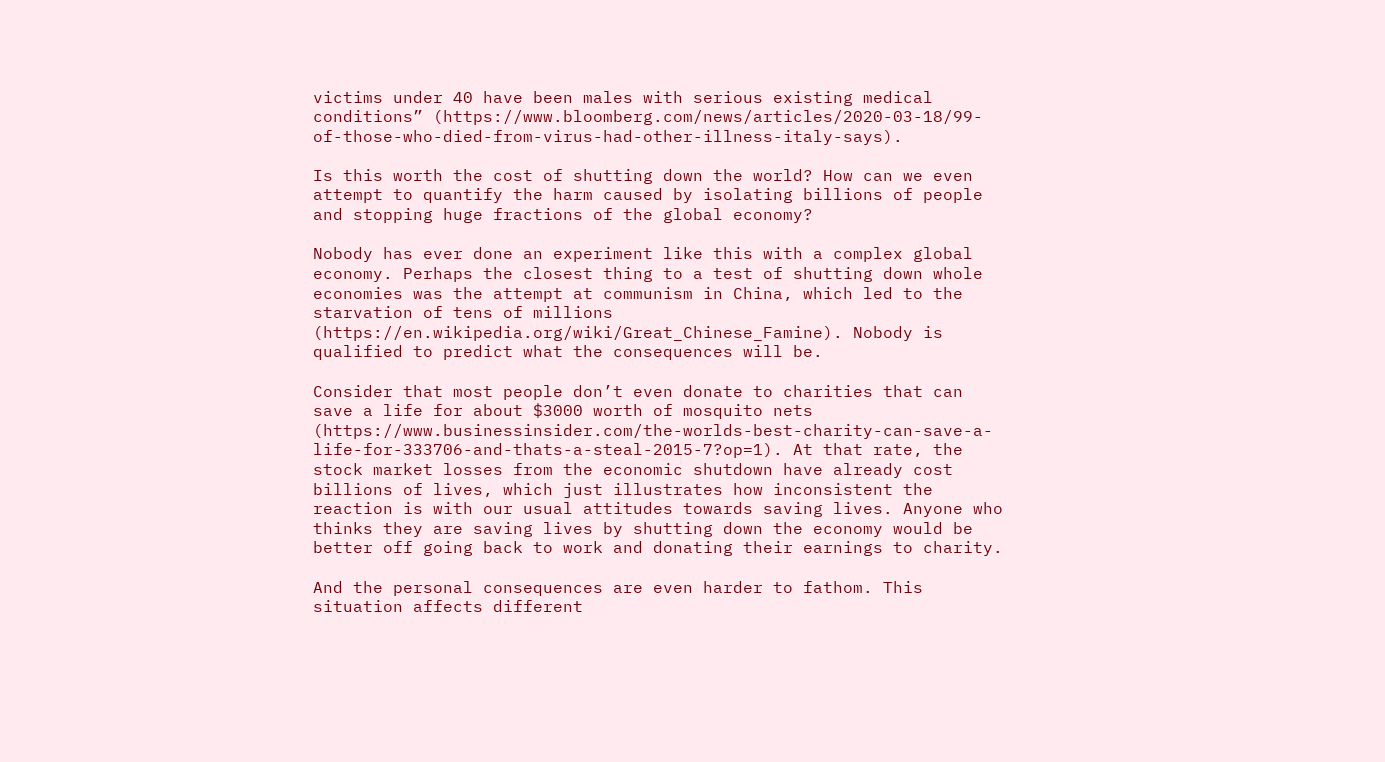victims under 40 have been males with serious existing medical conditions” (https://www.bloomberg.com/news/articles/2020-03-18/99-of-those-who-died-from-virus-had-other-illness-italy-says).

Is this worth the cost of shutting down the world? How can we even attempt to quantify the harm caused by isolating billions of people and stopping huge fractions of the global economy?

Nobody has ever done an experiment like this with a complex global economy. Perhaps the closest thing to a test of shutting down whole economies was the attempt at communism in China, which led to the starvation of tens of millions (https://en.wikipedia.org/wiki/Great_Chinese_Famine). Nobody is qualified to predict what the consequences will be.

Consider that most people don’t even donate to charities that can save a life for about $3000 worth of mosquito nets (https://www.businessinsider.com/the-worlds-best-charity-can-save-a-life-for-333706-and-thats-a-steal-2015-7?op=1). At that rate, the stock market losses from the economic shutdown have already cost billions of lives, which just illustrates how inconsistent the reaction is with our usual attitudes towards saving lives. Anyone who thinks they are saving lives by shutting down the economy would be better off going back to work and donating their earnings to charity.

And the personal consequences are even harder to fathom. This situation affects different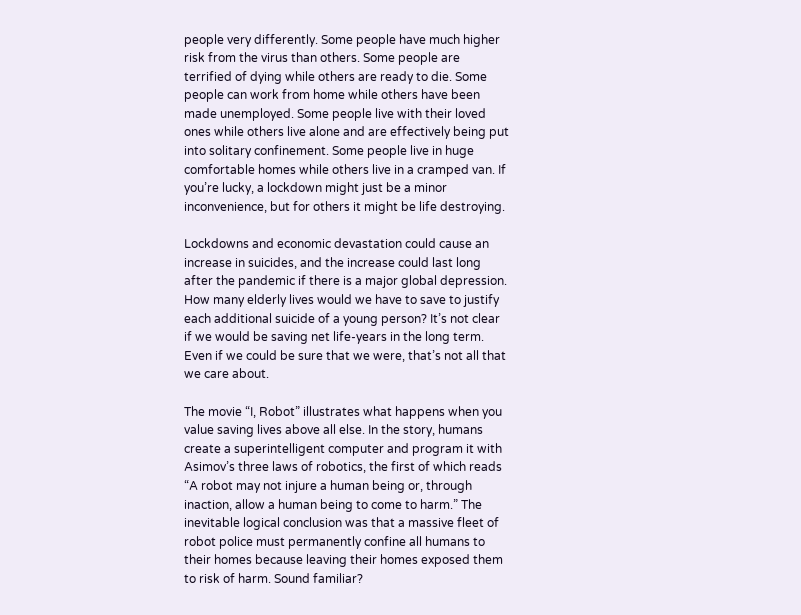people very differently. Some people have much higher risk from the virus than others. Some people are terrified of dying while others are ready to die. Some people can work from home while others have been made unemployed. Some people live with their loved ones while others live alone and are effectively being put into solitary confinement. Some people live in huge comfortable homes while others live in a cramped van. If you’re lucky, a lockdown might just be a minor inconvenience, but for others it might be life destroying.

Lockdowns and economic devastation could cause an increase in suicides, and the increase could last long after the pandemic if there is a major global depression. How many elderly lives would we have to save to justify each additional suicide of a young person? It’s not clear if we would be saving net life-years in the long term. Even if we could be sure that we were, that’s not all that we care about.

The movie “I, Robot” illustrates what happens when you value saving lives above all else. In the story, humans create a superintelligent computer and program it with Asimov’s three laws of robotics, the first of which reads “A robot may not injure a human being or, through inaction, allow a human being to come to harm.” The inevitable logical conclusion was that a massive fleet of robot police must permanently confine all humans to their homes because leaving their homes exposed them to risk of harm. Sound familiar?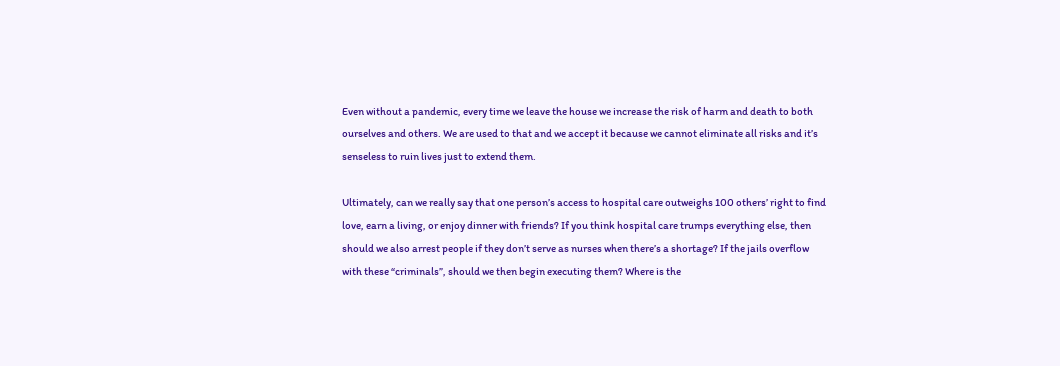Even without a pandemic, every time we leave the house we increase the risk of harm and death to both ourselves and others. We are used to that and we accept it because we cannot eliminate all risks and it’s senseless to ruin lives just to extend them.

Ultimately, can we really say that one person’s access to hospital care outweighs 100 others’ right to find love, earn a living, or enjoy dinner with friends? If you think hospital care trumps everything else, then should we also arrest people if they don’t serve as nurses when there’s a shortage? If the jails overflow with these “criminals”, should we then begin executing them? Where is the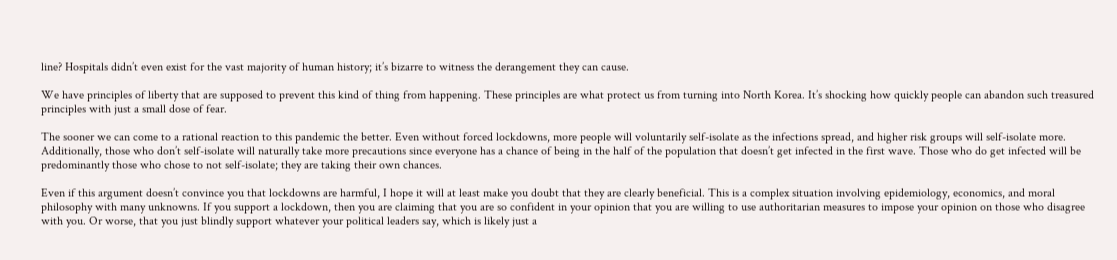line? Hospitals didn’t even exist for the vast majority of human history; it’s bizarre to witness the derangement they can cause.

We have principles of liberty that are supposed to prevent this kind of thing from happening. These principles are what protect us from turning into North Korea. It’s shocking how quickly people can abandon such treasured principles with just a small dose of fear.

The sooner we can come to a rational reaction to this pandemic the better. Even without forced lockdowns, more people will voluntarily self-isolate as the infections spread, and higher risk groups will self-isolate more. Additionally, those who don’t self-isolate will naturally take more precautions since everyone has a chance of being in the half of the population that doesn’t get infected in the first wave. Those who do get infected will be predominantly those who chose to not self-isolate; they are taking their own chances.

Even if this argument doesn’t convince you that lockdowns are harmful, I hope it will at least make you doubt that they are clearly beneficial. This is a complex situation involving epidemiology, economics, and moral philosophy with many unknowns. If you support a lockdown, then you are claiming that you are so confident in your opinion that you are willing to use authoritarian measures to impose your opinion on those who disagree with you. Or worse, that you just blindly support whatever your political leaders say, which is likely just a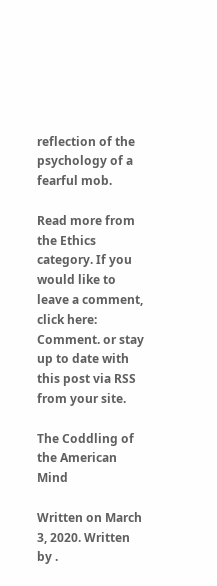reflection of the psychology of a fearful mob.

Read more from the Ethics category. If you would like to leave a comment, click here: Comment. or stay up to date with this post via RSS from your site.

The Coddling of the American Mind

Written on March 3, 2020. Written by .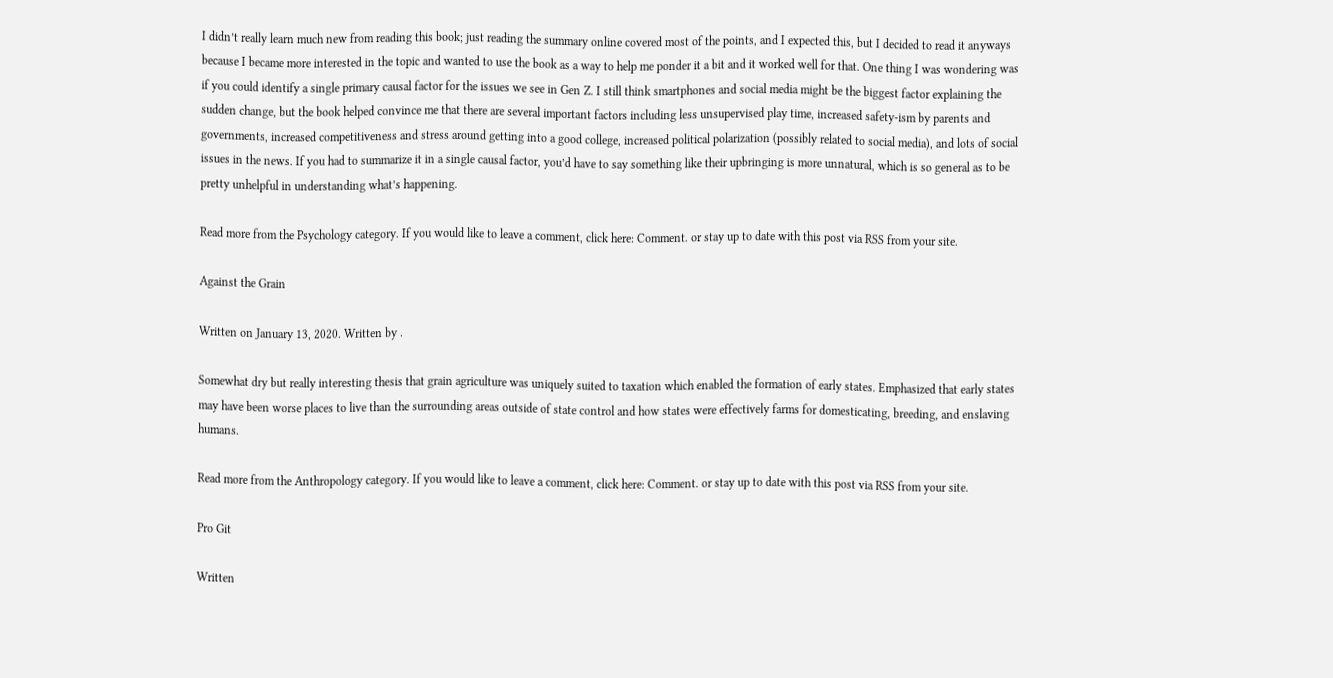I didn’t really learn much new from reading this book; just reading the summary online covered most of the points, and I expected this, but I decided to read it anyways because I became more interested in the topic and wanted to use the book as a way to help me ponder it a bit and it worked well for that. One thing I was wondering was if you could identify a single primary causal factor for the issues we see in Gen Z. I still think smartphones and social media might be the biggest factor explaining the sudden change, but the book helped convince me that there are several important factors including less unsupervised play time, increased safety-ism by parents and governments, increased competitiveness and stress around getting into a good college, increased political polarization (possibly related to social media), and lots of social issues in the news. If you had to summarize it in a single causal factor, you’d have to say something like their upbringing is more unnatural, which is so general as to be pretty unhelpful in understanding what’s happening.

Read more from the Psychology category. If you would like to leave a comment, click here: Comment. or stay up to date with this post via RSS from your site.

Against the Grain

Written on January 13, 2020. Written by .

Somewhat dry but really interesting thesis that grain agriculture was uniquely suited to taxation which enabled the formation of early states. Emphasized that early states may have been worse places to live than the surrounding areas outside of state control and how states were effectively farms for domesticating, breeding, and enslaving humans.

Read more from the Anthropology category. If you would like to leave a comment, click here: Comment. or stay up to date with this post via RSS from your site.

Pro Git

Written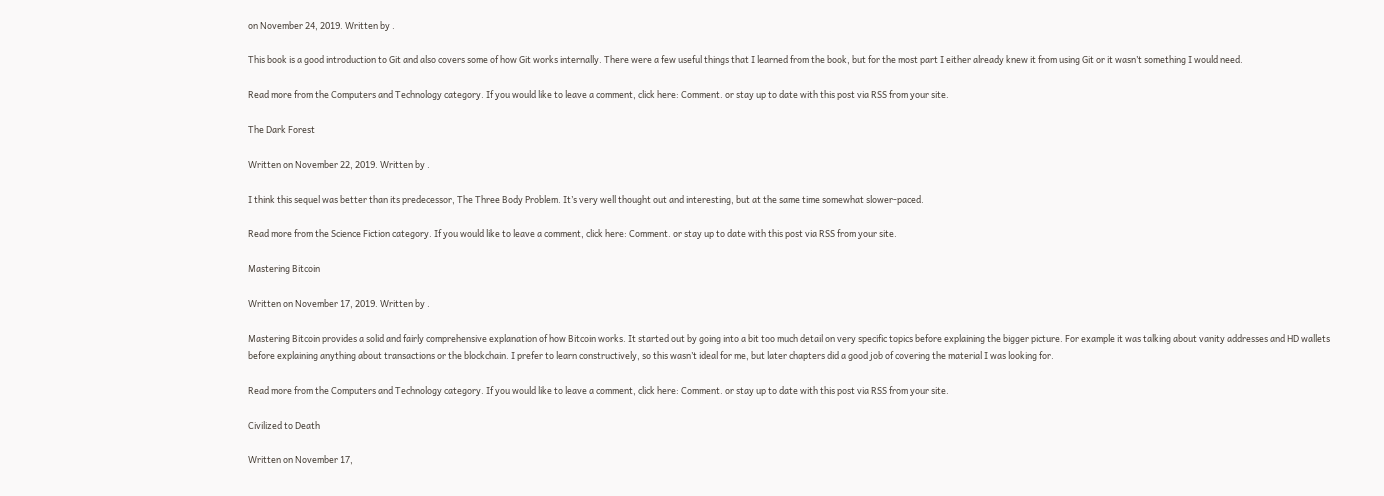on November 24, 2019. Written by .

This book is a good introduction to Git and also covers some of how Git works internally. There were a few useful things that I learned from the book, but for the most part I either already knew it from using Git or it wasn’t something I would need.

Read more from the Computers and Technology category. If you would like to leave a comment, click here: Comment. or stay up to date with this post via RSS from your site.

The Dark Forest

Written on November 22, 2019. Written by .

I think this sequel was better than its predecessor, The Three Body Problem. It’s very well thought out and interesting, but at the same time somewhat slower-paced.

Read more from the Science Fiction category. If you would like to leave a comment, click here: Comment. or stay up to date with this post via RSS from your site.

Mastering Bitcoin

Written on November 17, 2019. Written by .

Mastering Bitcoin provides a solid and fairly comprehensive explanation of how Bitcoin works. It started out by going into a bit too much detail on very specific topics before explaining the bigger picture. For example it was talking about vanity addresses and HD wallets before explaining anything about transactions or the blockchain. I prefer to learn constructively, so this wasn’t ideal for me, but later chapters did a good job of covering the material I was looking for.

Read more from the Computers and Technology category. If you would like to leave a comment, click here: Comment. or stay up to date with this post via RSS from your site.

Civilized to Death

Written on November 17,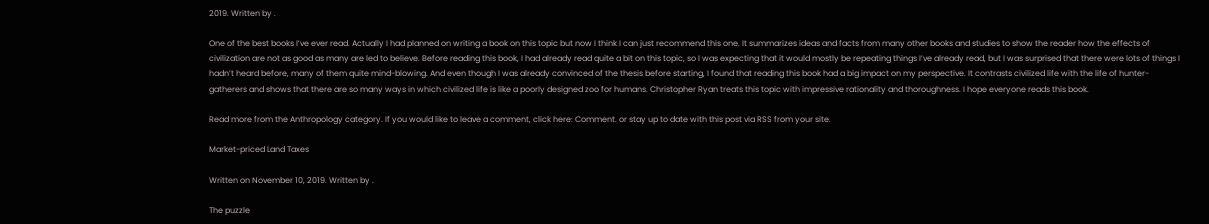2019. Written by .

One of the best books I’ve ever read. Actually I had planned on writing a book on this topic but now I think I can just recommend this one. It summarizes ideas and facts from many other books and studies to show the reader how the effects of civilization are not as good as many are led to believe. Before reading this book, I had already read quite a bit on this topic, so I was expecting that it would mostly be repeating things I’ve already read, but I was surprised that there were lots of things I hadn’t heard before, many of them quite mind-blowing. And even though I was already convinced of the thesis before starting, I found that reading this book had a big impact on my perspective. It contrasts civilized life with the life of hunter-gatherers and shows that there are so many ways in which civilized life is like a poorly designed zoo for humans. Christopher Ryan treats this topic with impressive rationality and thoroughness. I hope everyone reads this book.

Read more from the Anthropology category. If you would like to leave a comment, click here: Comment. or stay up to date with this post via RSS from your site.

Market-priced Land Taxes

Written on November 10, 2019. Written by .

The puzzle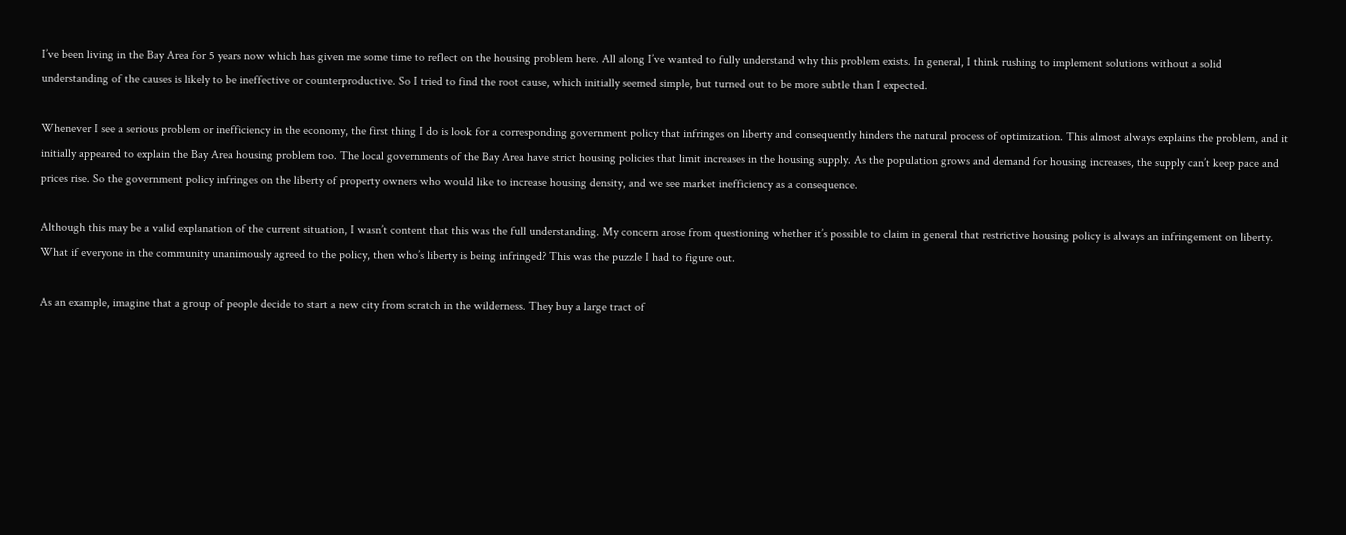I’ve been living in the Bay Area for 5 years now which has given me some time to reflect on the housing problem here. All along I’ve wanted to fully understand why this problem exists. In general, I think rushing to implement solutions without a solid understanding of the causes is likely to be ineffective or counterproductive. So I tried to find the root cause, which initially seemed simple, but turned out to be more subtle than I expected.

Whenever I see a serious problem or inefficiency in the economy, the first thing I do is look for a corresponding government policy that infringes on liberty and consequently hinders the natural process of optimization. This almost always explains the problem, and it initially appeared to explain the Bay Area housing problem too. The local governments of the Bay Area have strict housing policies that limit increases in the housing supply. As the population grows and demand for housing increases, the supply can’t keep pace and prices rise. So the government policy infringes on the liberty of property owners who would like to increase housing density, and we see market inefficiency as a consequence.

Although this may be a valid explanation of the current situation, I wasn’t content that this was the full understanding. My concern arose from questioning whether it’s possible to claim in general that restrictive housing policy is always an infringement on liberty. What if everyone in the community unanimously agreed to the policy, then who’s liberty is being infringed? This was the puzzle I had to figure out.

As an example, imagine that a group of people decide to start a new city from scratch in the wilderness. They buy a large tract of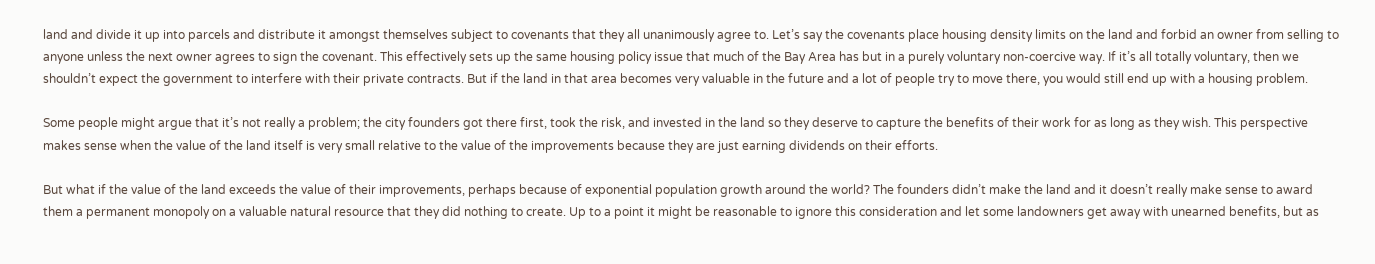land and divide it up into parcels and distribute it amongst themselves subject to covenants that they all unanimously agree to. Let’s say the covenants place housing density limits on the land and forbid an owner from selling to anyone unless the next owner agrees to sign the covenant. This effectively sets up the same housing policy issue that much of the Bay Area has but in a purely voluntary non-coercive way. If it’s all totally voluntary, then we shouldn’t expect the government to interfere with their private contracts. But if the land in that area becomes very valuable in the future and a lot of people try to move there, you would still end up with a housing problem.

Some people might argue that it’s not really a problem; the city founders got there first, took the risk, and invested in the land so they deserve to capture the benefits of their work for as long as they wish. This perspective makes sense when the value of the land itself is very small relative to the value of the improvements because they are just earning dividends on their efforts.

But what if the value of the land exceeds the value of their improvements, perhaps because of exponential population growth around the world? The founders didn’t make the land and it doesn’t really make sense to award them a permanent monopoly on a valuable natural resource that they did nothing to create. Up to a point it might be reasonable to ignore this consideration and let some landowners get away with unearned benefits, but as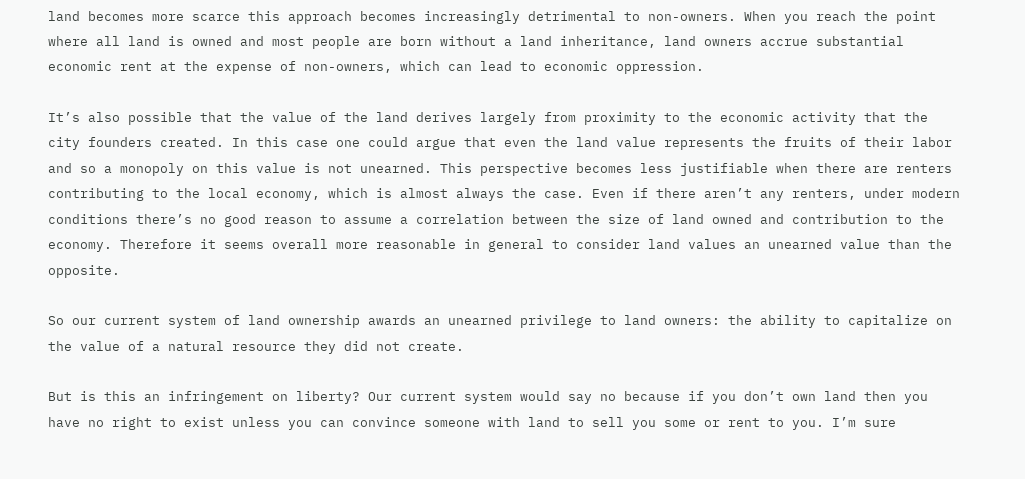land becomes more scarce this approach becomes increasingly detrimental to non-owners. When you reach the point where all land is owned and most people are born without a land inheritance, land owners accrue substantial economic rent at the expense of non-owners, which can lead to economic oppression.

It’s also possible that the value of the land derives largely from proximity to the economic activity that the city founders created. In this case one could argue that even the land value represents the fruits of their labor and so a monopoly on this value is not unearned. This perspective becomes less justifiable when there are renters contributing to the local economy, which is almost always the case. Even if there aren’t any renters, under modern conditions there’s no good reason to assume a correlation between the size of land owned and contribution to the economy. Therefore it seems overall more reasonable in general to consider land values an unearned value than the opposite.

So our current system of land ownership awards an unearned privilege to land owners: the ability to capitalize on the value of a natural resource they did not create.

But is this an infringement on liberty? Our current system would say no because if you don’t own land then you have no right to exist unless you can convince someone with land to sell you some or rent to you. I’m sure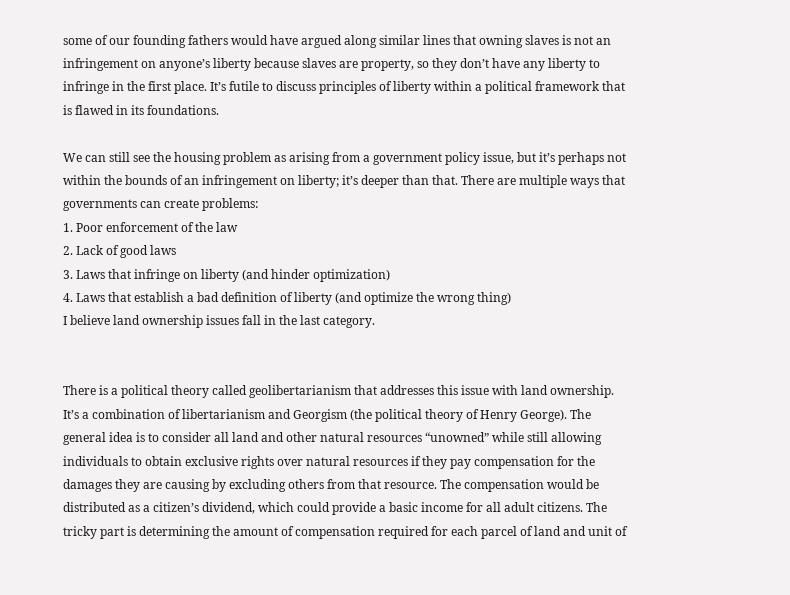some of our founding fathers would have argued along similar lines that owning slaves is not an infringement on anyone’s liberty because slaves are property, so they don’t have any liberty to infringe in the first place. It’s futile to discuss principles of liberty within a political framework that is flawed in its foundations.

We can still see the housing problem as arising from a government policy issue, but it’s perhaps not within the bounds of an infringement on liberty; it’s deeper than that. There are multiple ways that governments can create problems:
1. Poor enforcement of the law
2. Lack of good laws
3. Laws that infringe on liberty (and hinder optimization)
4. Laws that establish a bad definition of liberty (and optimize the wrong thing)
I believe land ownership issues fall in the last category.


There is a political theory called geolibertarianism that addresses this issue with land ownership. It’s a combination of libertarianism and Georgism (the political theory of Henry George). The general idea is to consider all land and other natural resources “unowned” while still allowing individuals to obtain exclusive rights over natural resources if they pay compensation for the damages they are causing by excluding others from that resource. The compensation would be distributed as a citizen’s dividend, which could provide a basic income for all adult citizens. The tricky part is determining the amount of compensation required for each parcel of land and unit of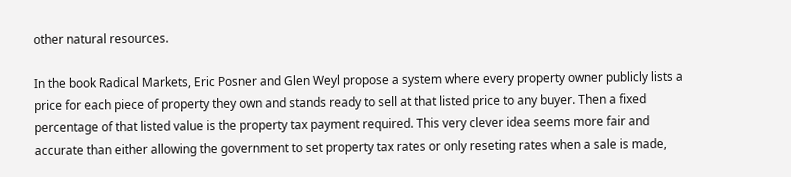other natural resources.

In the book Radical Markets, Eric Posner and Glen Weyl propose a system where every property owner publicly lists a price for each piece of property they own and stands ready to sell at that listed price to any buyer. Then a fixed percentage of that listed value is the property tax payment required. This very clever idea seems more fair and accurate than either allowing the government to set property tax rates or only reseting rates when a sale is made,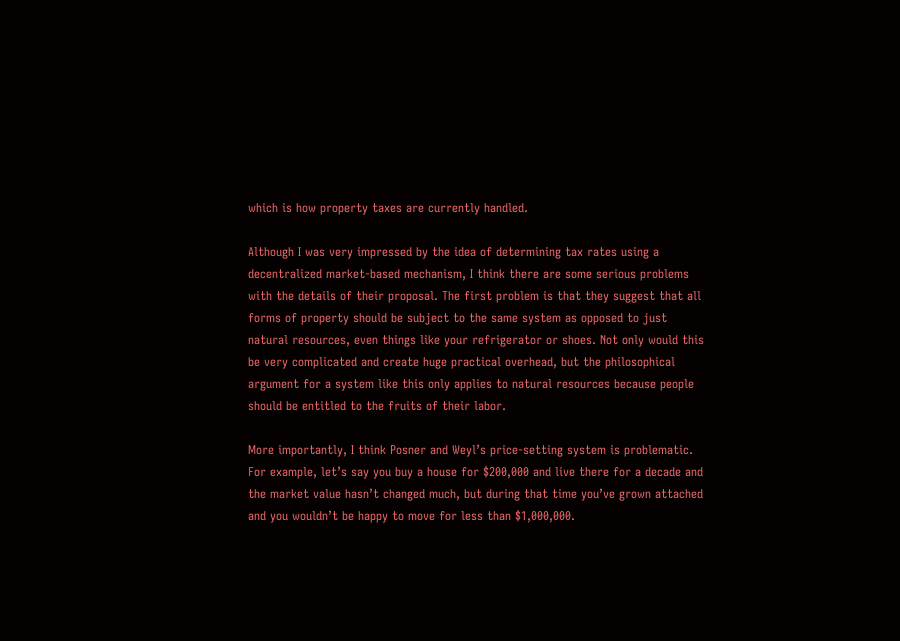which is how property taxes are currently handled.

Although I was very impressed by the idea of determining tax rates using a decentralized market-based mechanism, I think there are some serious problems with the details of their proposal. The first problem is that they suggest that all forms of property should be subject to the same system as opposed to just natural resources, even things like your refrigerator or shoes. Not only would this be very complicated and create huge practical overhead, but the philosophical argument for a system like this only applies to natural resources because people should be entitled to the fruits of their labor.

More importantly, I think Posner and Weyl’s price-setting system is problematic. For example, let’s say you buy a house for $200,000 and live there for a decade and the market value hasn’t changed much, but during that time you’ve grown attached and you wouldn’t be happy to move for less than $1,000,000.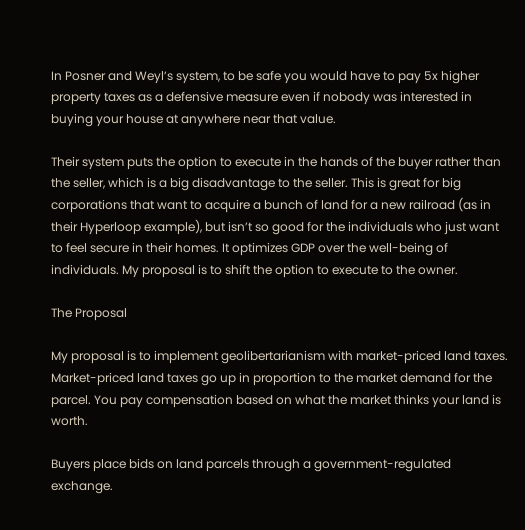In Posner and Weyl’s system, to be safe you would have to pay 5x higher property taxes as a defensive measure even if nobody was interested in buying your house at anywhere near that value.

Their system puts the option to execute in the hands of the buyer rather than the seller, which is a big disadvantage to the seller. This is great for big corporations that want to acquire a bunch of land for a new railroad (as in their Hyperloop example), but isn’t so good for the individuals who just want to feel secure in their homes. It optimizes GDP over the well-being of individuals. My proposal is to shift the option to execute to the owner.

The Proposal

My proposal is to implement geolibertarianism with market-priced land taxes. Market-priced land taxes go up in proportion to the market demand for the parcel. You pay compensation based on what the market thinks your land is worth.

Buyers place bids on land parcels through a government-regulated exchange.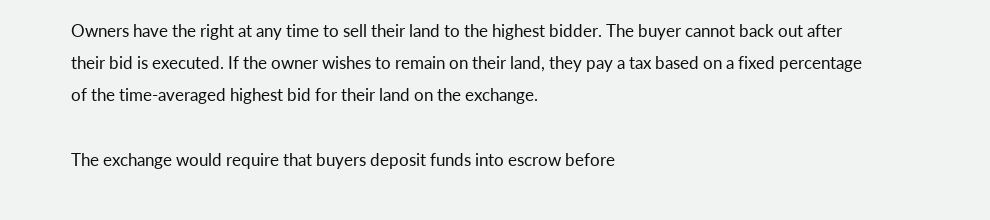Owners have the right at any time to sell their land to the highest bidder. The buyer cannot back out after their bid is executed. If the owner wishes to remain on their land, they pay a tax based on a fixed percentage of the time-averaged highest bid for their land on the exchange.

The exchange would require that buyers deposit funds into escrow before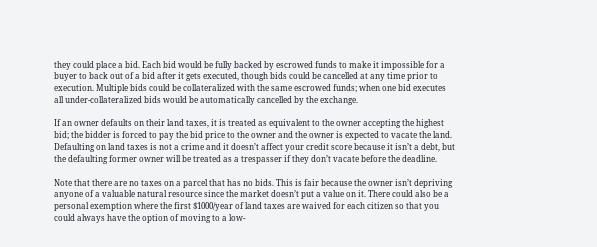they could place a bid. Each bid would be fully backed by escrowed funds to make it impossible for a buyer to back out of a bid after it gets executed, though bids could be cancelled at any time prior to execution. Multiple bids could be collateralized with the same escrowed funds; when one bid executes all under-collateralized bids would be automatically cancelled by the exchange.

If an owner defaults on their land taxes, it is treated as equivalent to the owner accepting the highest bid; the bidder is forced to pay the bid price to the owner and the owner is expected to vacate the land. Defaulting on land taxes is not a crime and it doesn’t affect your credit score because it isn’t a debt, but the defaulting former owner will be treated as a trespasser if they don’t vacate before the deadline.

Note that there are no taxes on a parcel that has no bids. This is fair because the owner isn’t depriving anyone of a valuable natural resource since the market doesn’t put a value on it. There could also be a personal exemption where the first $1000/year of land taxes are waived for each citizen so that you could always have the option of moving to a low-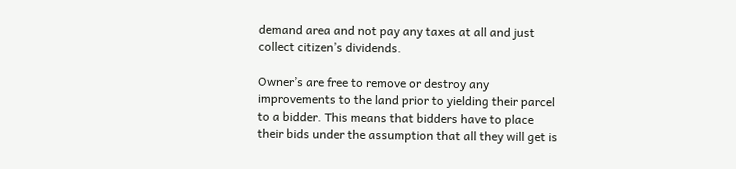demand area and not pay any taxes at all and just collect citizen’s dividends.

Owner’s are free to remove or destroy any improvements to the land prior to yielding their parcel to a bidder. This means that bidders have to place their bids under the assumption that all they will get is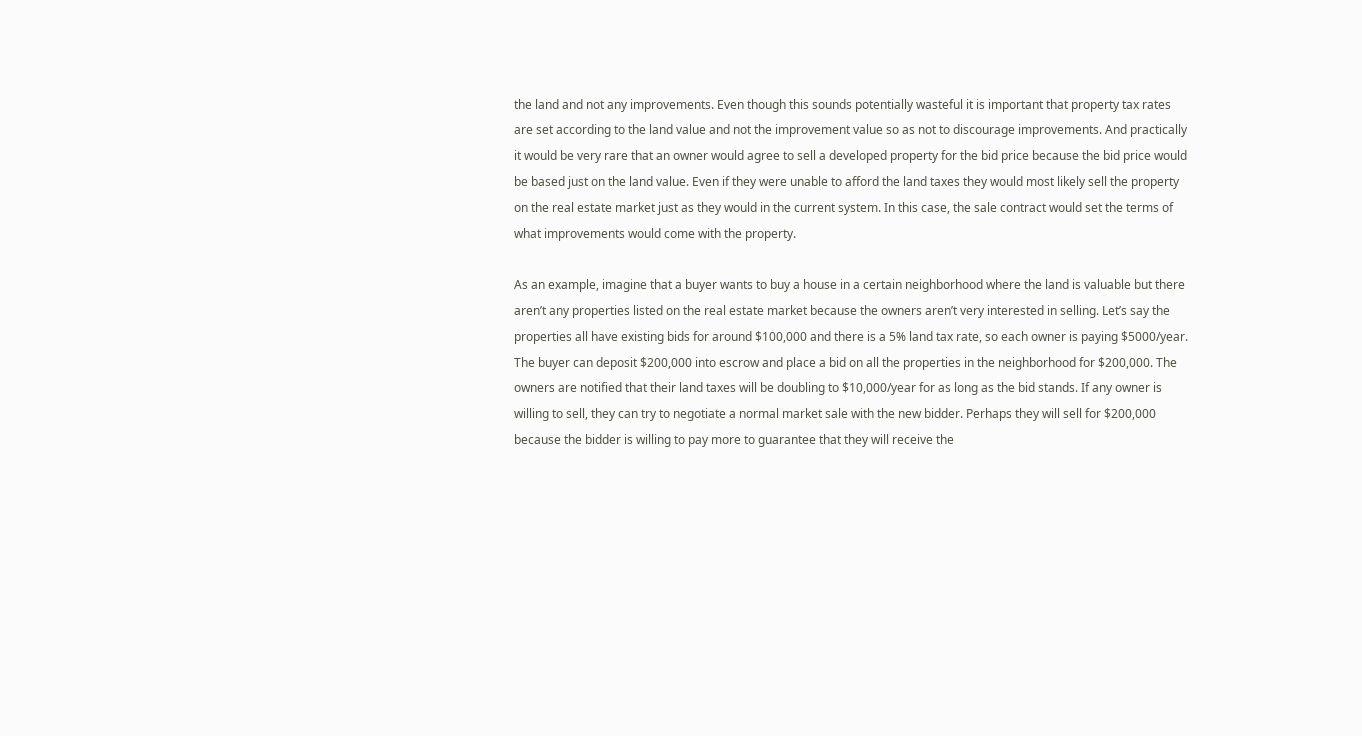the land and not any improvements. Even though this sounds potentially wasteful it is important that property tax rates are set according to the land value and not the improvement value so as not to discourage improvements. And practically it would be very rare that an owner would agree to sell a developed property for the bid price because the bid price would be based just on the land value. Even if they were unable to afford the land taxes they would most likely sell the property on the real estate market just as they would in the current system. In this case, the sale contract would set the terms of what improvements would come with the property.

As an example, imagine that a buyer wants to buy a house in a certain neighborhood where the land is valuable but there aren’t any properties listed on the real estate market because the owners aren’t very interested in selling. Let’s say the properties all have existing bids for around $100,000 and there is a 5% land tax rate, so each owner is paying $5000/year. The buyer can deposit $200,000 into escrow and place a bid on all the properties in the neighborhood for $200,000. The owners are notified that their land taxes will be doubling to $10,000/year for as long as the bid stands. If any owner is willing to sell, they can try to negotiate a normal market sale with the new bidder. Perhaps they will sell for $200,000 because the bidder is willing to pay more to guarantee that they will receive the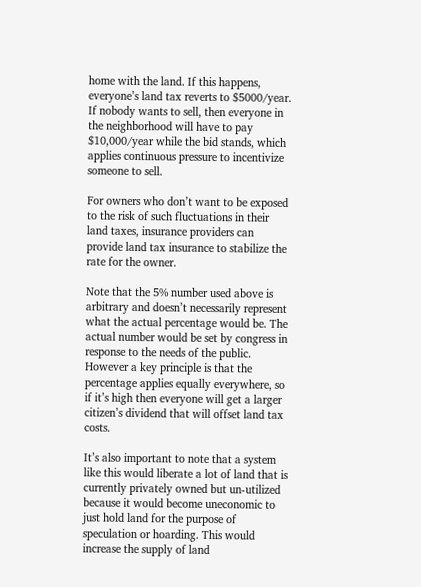home with the land. If this happens, everyone’s land tax reverts to $5000/year. If nobody wants to sell, then everyone in the neighborhood will have to pay $10,000/year while the bid stands, which applies continuous pressure to incentivize someone to sell.

For owners who don’t want to be exposed to the risk of such fluctuations in their land taxes, insurance providers can provide land tax insurance to stabilize the rate for the owner.

Note that the 5% number used above is arbitrary and doesn’t necessarily represent what the actual percentage would be. The actual number would be set by congress in response to the needs of the public. However a key principle is that the percentage applies equally everywhere, so if it’s high then everyone will get a larger citizen’s dividend that will offset land tax costs.

It’s also important to note that a system like this would liberate a lot of land that is currently privately owned but un-utilized because it would become uneconomic to just hold land for the purpose of speculation or hoarding. This would increase the supply of land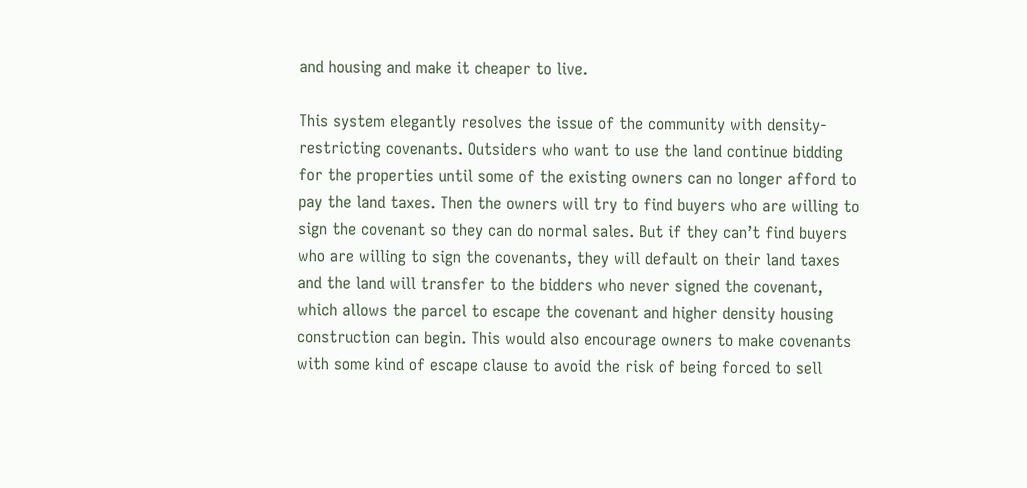and housing and make it cheaper to live.

This system elegantly resolves the issue of the community with density-restricting covenants. Outsiders who want to use the land continue bidding for the properties until some of the existing owners can no longer afford to pay the land taxes. Then the owners will try to find buyers who are willing to sign the covenant so they can do normal sales. But if they can’t find buyers who are willing to sign the covenants, they will default on their land taxes and the land will transfer to the bidders who never signed the covenant, which allows the parcel to escape the covenant and higher density housing construction can begin. This would also encourage owners to make covenants with some kind of escape clause to avoid the risk of being forced to sell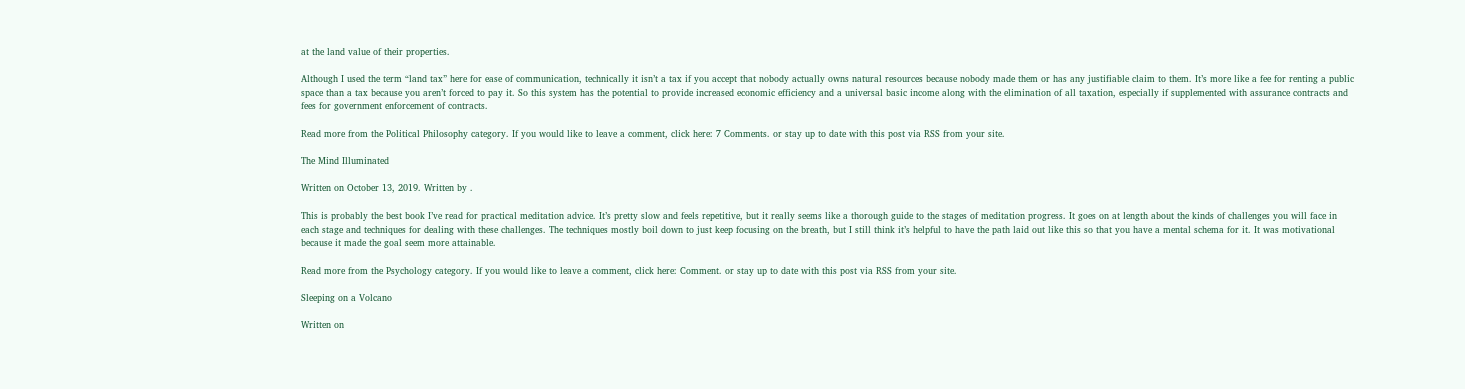at the land value of their properties.

Although I used the term “land tax” here for ease of communication, technically it isn’t a tax if you accept that nobody actually owns natural resources because nobody made them or has any justifiable claim to them. It’s more like a fee for renting a public space than a tax because you aren’t forced to pay it. So this system has the potential to provide increased economic efficiency and a universal basic income along with the elimination of all taxation, especially if supplemented with assurance contracts and fees for government enforcement of contracts.

Read more from the Political Philosophy category. If you would like to leave a comment, click here: 7 Comments. or stay up to date with this post via RSS from your site.

The Mind Illuminated

Written on October 13, 2019. Written by .

This is probably the best book I’ve read for practical meditation advice. It’s pretty slow and feels repetitive, but it really seems like a thorough guide to the stages of meditation progress. It goes on at length about the kinds of challenges you will face in each stage and techniques for dealing with these challenges. The techniques mostly boil down to just keep focusing on the breath, but I still think it’s helpful to have the path laid out like this so that you have a mental schema for it. It was motivational because it made the goal seem more attainable.

Read more from the Psychology category. If you would like to leave a comment, click here: Comment. or stay up to date with this post via RSS from your site.

Sleeping on a Volcano

Written on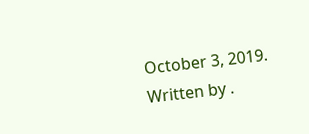October 3, 2019. Written by .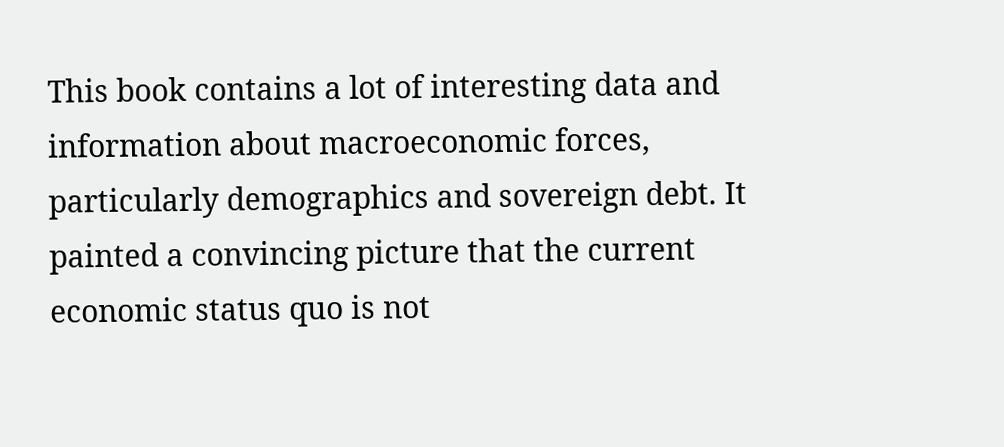This book contains a lot of interesting data and information about macroeconomic forces, particularly demographics and sovereign debt. It painted a convincing picture that the current economic status quo is not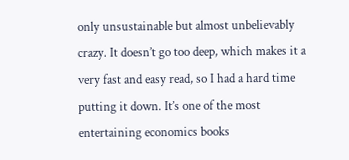only unsustainable but almost unbelievably crazy. It doesn’t go too deep, which makes it a very fast and easy read, so I had a hard time putting it down. It’s one of the most entertaining economics books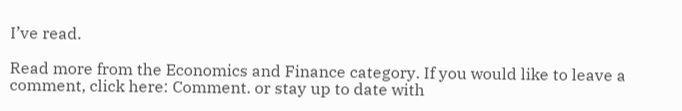I’ve read.

Read more from the Economics and Finance category. If you would like to leave a comment, click here: Comment. or stay up to date with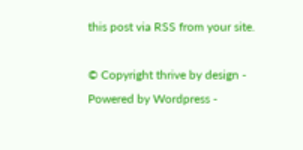this post via RSS from your site.

© Copyright thrive by design - Powered by Wordpress -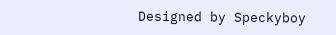Designed by Speckyboy